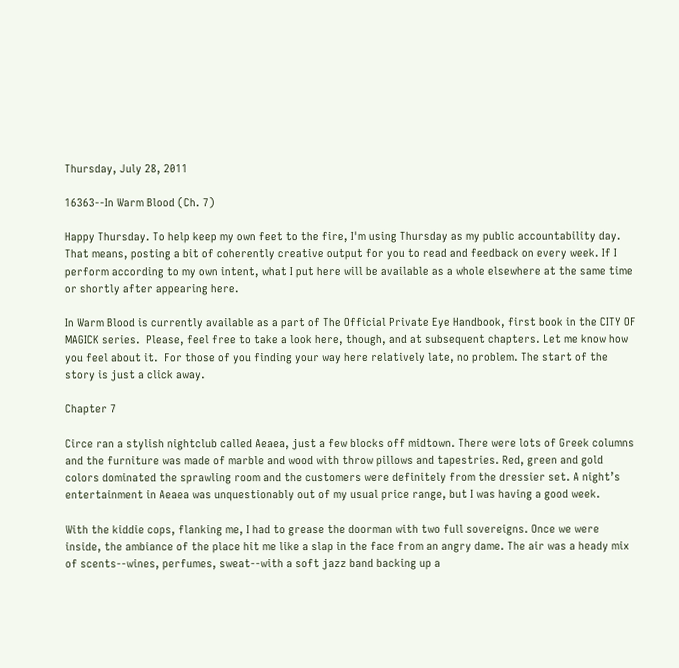Thursday, July 28, 2011

16363--In Warm Blood (Ch. 7)

Happy Thursday. To help keep my own feet to the fire, I'm using Thursday as my public accountability day. That means, posting a bit of coherently creative output for you to read and feedback on every week. If I perform according to my own intent, what I put here will be available as a whole elsewhere at the same time or shortly after appearing here.

In Warm Blood is currently available as a part of The Official Private Eye Handbook, first book in the CITY OF MAGICK series.  Please, feel free to take a look here, though, and at subsequent chapters. Let me know how you feel about it.  For those of you finding your way here relatively late, no problem. The start of the story is just a click away.

Chapter 7

Circe ran a stylish nightclub called Aeaea, just a few blocks off midtown. There were lots of Greek columns and the furniture was made of marble and wood with throw pillows and tapestries. Red, green and gold colors dominated the sprawling room and the customers were definitely from the dressier set. A night’s entertainment in Aeaea was unquestionably out of my usual price range, but I was having a good week.

With the kiddie cops, flanking me, I had to grease the doorman with two full sovereigns. Once we were inside, the ambiance of the place hit me like a slap in the face from an angry dame. The air was a heady mix of scents--wines, perfumes, sweat--with a soft jazz band backing up a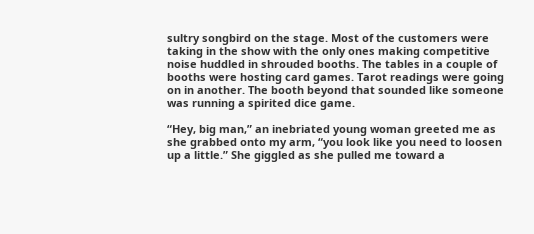sultry songbird on the stage. Most of the customers were taking in the show with the only ones making competitive noise huddled in shrouded booths. The tables in a couple of booths were hosting card games. Tarot readings were going on in another. The booth beyond that sounded like someone was running a spirited dice game.

“Hey, big man,” an inebriated young woman greeted me as she grabbed onto my arm, “you look like you need to loosen up a little.” She giggled as she pulled me toward a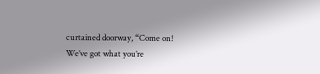curtained doorway, “Come on! We’ve got what you’re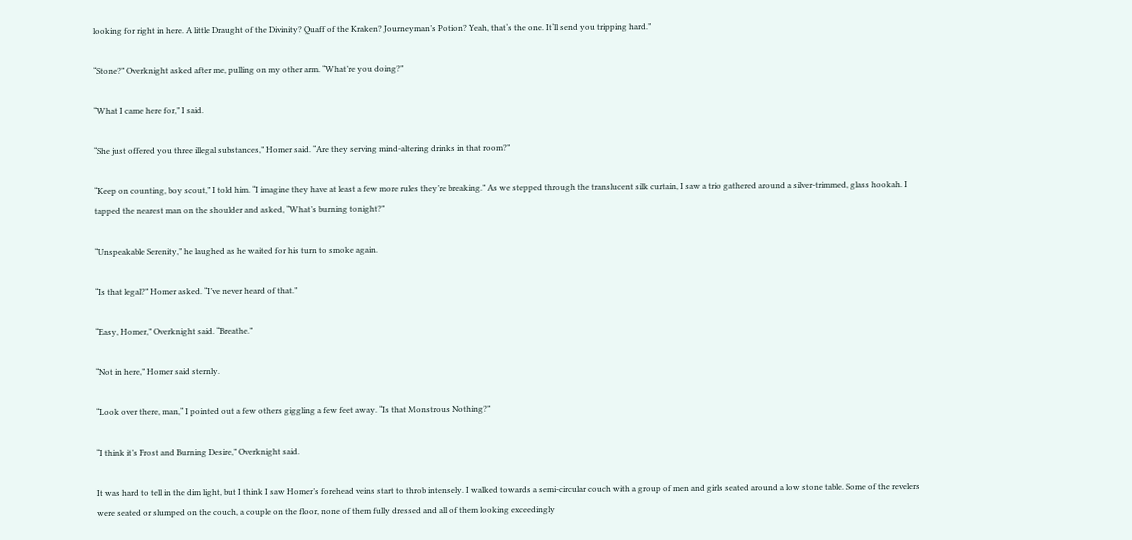looking for right in here. A little Draught of the Divinity? Quaff of the Kraken? Journeyman’s Potion? Yeah, that‘s the one. It‘ll send you tripping hard.”

“Stone?” Overknight asked after me, pulling on my other arm. “What’re you doing?”

“What I came here for,” I said.

“She just offered you three illegal substances,” Homer said. “Are they serving mind-altering drinks in that room?”

“Keep on counting, boy scout,” I told him. “I imagine they have at least a few more rules they’re breaking.” As we stepped through the translucent silk curtain, I saw a trio gathered around a silver-trimmed, glass hookah. I tapped the nearest man on the shoulder and asked, “What’s burning tonight?”

“Unspeakable Serenity,” he laughed as he waited for his turn to smoke again.

“Is that legal?” Homer asked. “I’ve never heard of that.”

“Easy, Homer,” Overknight said. “Breathe.”

“Not in here,” Homer said sternly.

“Look over there, man,“ I pointed out a few others giggling a few feet away. “Is that Monstrous Nothing?”

“I think it’s Frost and Burning Desire,” Overknight said.

It was hard to tell in the dim light, but I think I saw Homer’s forehead veins start to throb intensely. I walked towards a semi-circular couch with a group of men and girls seated around a low stone table. Some of the revelers were seated or slumped on the couch, a couple on the floor, none of them fully dressed and all of them looking exceedingly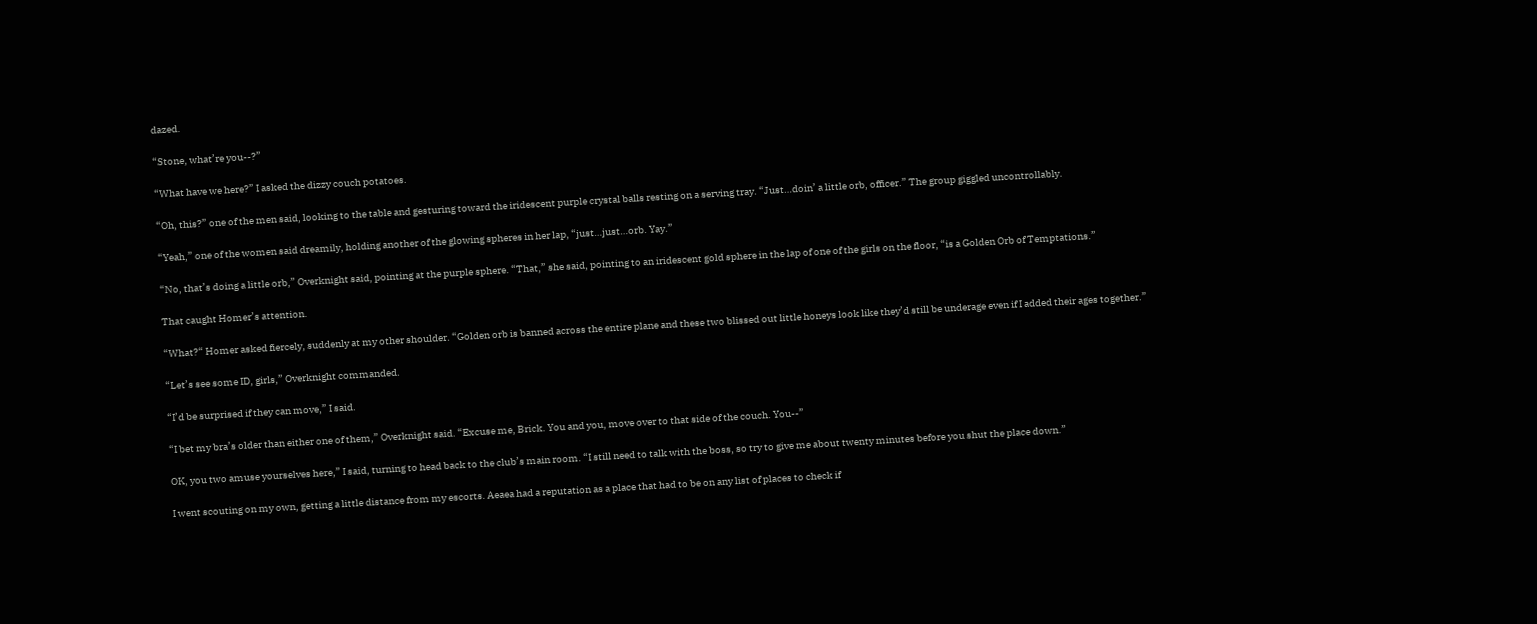dazed.

“Stone, what’re you--?”

“What have we here?” I asked the dizzy couch potatoes.

“Oh, this?” one of the men said, looking to the table and gesturing toward the iridescent purple crystal balls resting on a serving tray. “Just…doin’ a little orb, officer.” The group giggled uncontrollably.

“Yeah,” one of the women said dreamily, holding another of the glowing spheres in her lap, “just…just…orb. Yay.”

“No, that’s doing a little orb,” Overknight said, pointing at the purple sphere. “That,” she said, pointing to an iridescent gold sphere in the lap of one of the girls on the floor, “is a Golden Orb of Temptations.”

That caught Homer’s attention.

“What?“ Homer asked fiercely, suddenly at my other shoulder. “Golden orb is banned across the entire plane and these two blissed out little honeys look like they’d still be underage even if I added their ages together.”

“Let’s see some ID, girls,” Overknight commanded.

“I’d be surprised if they can move,” I said.

“I bet my bra’s older than either one of them,” Overknight said. “Excuse me, Brick. You and you, move over to that side of the couch. You--”

OK, you two amuse yourselves here,” I said, turning to head back to the club’s main room. “I still need to talk with the boss, so try to give me about twenty minutes before you shut the place down.”

I went scouting on my own, getting a little distance from my escorts. Aeaea had a reputation as a place that had to be on any list of places to check if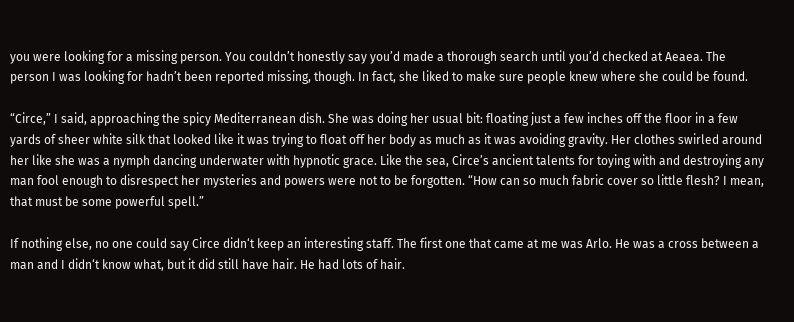you were looking for a missing person. You couldn’t honestly say you’d made a thorough search until you’d checked at Aeaea. The person I was looking for hadn’t been reported missing, though. In fact, she liked to make sure people knew where she could be found.

“Circe,” I said, approaching the spicy Mediterranean dish. She was doing her usual bit: floating just a few inches off the floor in a few yards of sheer white silk that looked like it was trying to float off her body as much as it was avoiding gravity. Her clothes swirled around her like she was a nymph dancing underwater with hypnotic grace. Like the sea, Circe’s ancient talents for toying with and destroying any man fool enough to disrespect her mysteries and powers were not to be forgotten. “How can so much fabric cover so little flesh? I mean, that must be some powerful spell.”

If nothing else, no one could say Circe didn‘t keep an interesting staff. The first one that came at me was Arlo. He was a cross between a man and I didn‘t know what, but it did still have hair. He had lots of hair.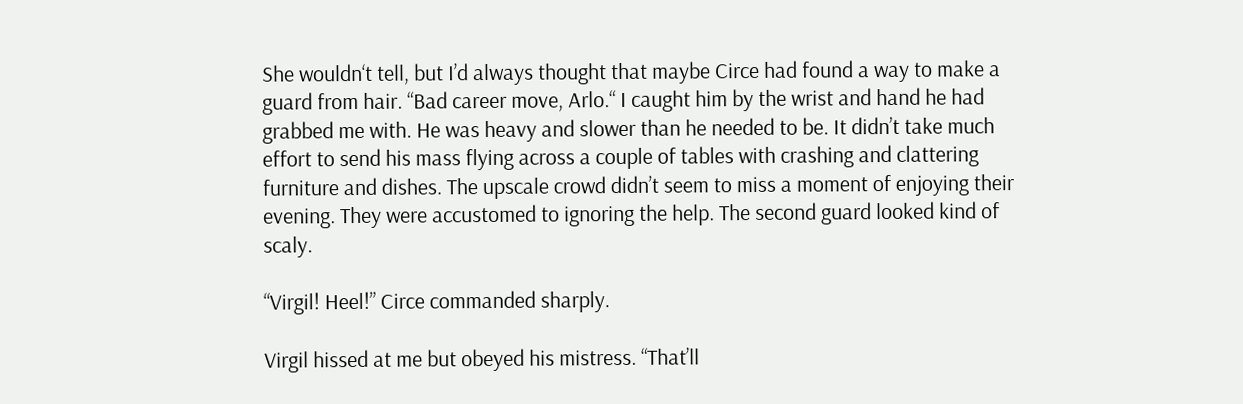She wouldn‘t tell, but I’d always thought that maybe Circe had found a way to make a guard from hair. “Bad career move, Arlo.“ I caught him by the wrist and hand he had grabbed me with. He was heavy and slower than he needed to be. It didn’t take much effort to send his mass flying across a couple of tables with crashing and clattering furniture and dishes. The upscale crowd didn’t seem to miss a moment of enjoying their evening. They were accustomed to ignoring the help. The second guard looked kind of scaly.

“Virgil! Heel!” Circe commanded sharply.

Virgil hissed at me but obeyed his mistress. “That’ll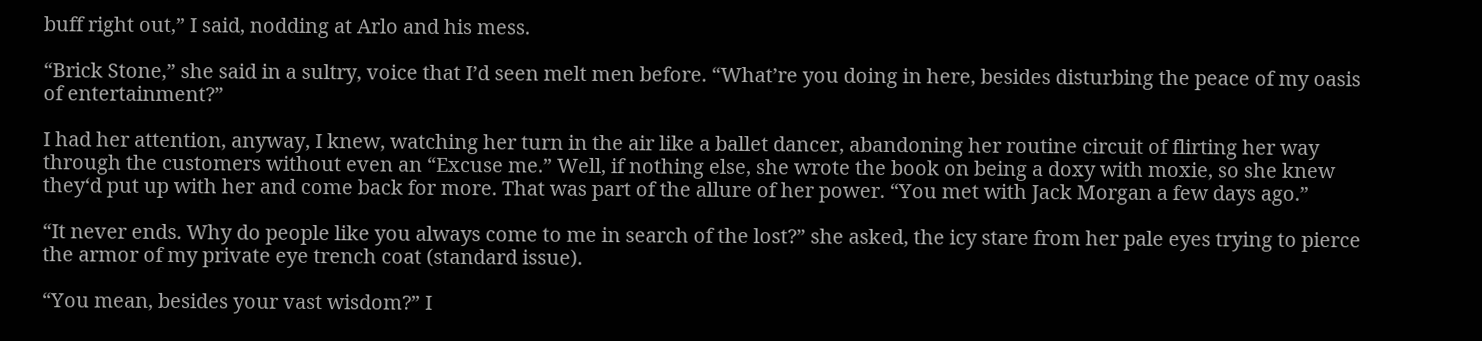buff right out,” I said, nodding at Arlo and his mess.

“Brick Stone,” she said in a sultry, voice that I’d seen melt men before. “What’re you doing in here, besides disturbing the peace of my oasis of entertainment?”

I had her attention, anyway, I knew, watching her turn in the air like a ballet dancer, abandoning her routine circuit of flirting her way through the customers without even an “Excuse me.” Well, if nothing else, she wrote the book on being a doxy with moxie, so she knew they‘d put up with her and come back for more. That was part of the allure of her power. “You met with Jack Morgan a few days ago.”

“It never ends. Why do people like you always come to me in search of the lost?” she asked, the icy stare from her pale eyes trying to pierce the armor of my private eye trench coat (standard issue).

“You mean, besides your vast wisdom?” I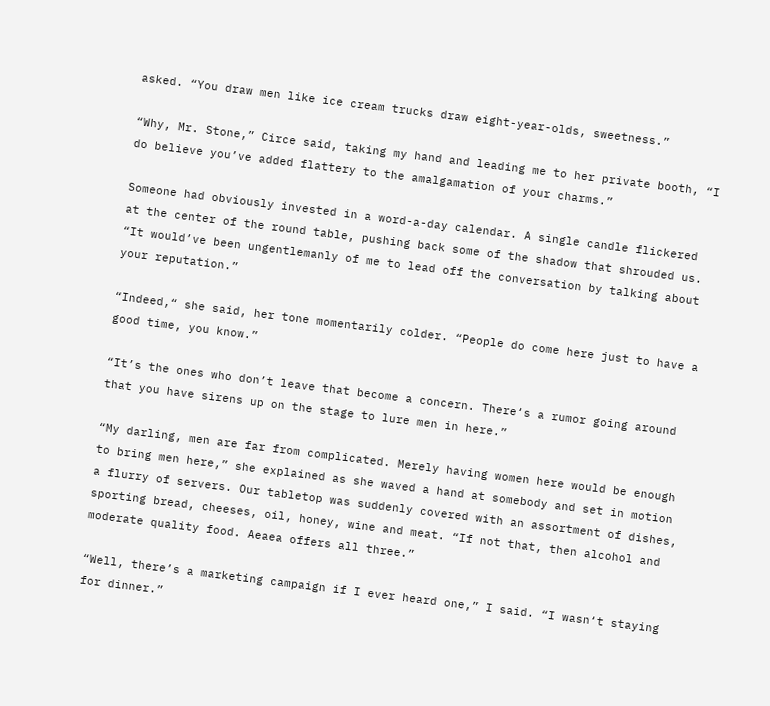asked. “You draw men like ice cream trucks draw eight-year-olds, sweetness.”

“Why, Mr. Stone,” Circe said, taking my hand and leading me to her private booth, “I do believe you’ve added flattery to the amalgamation of your charms.”

Someone had obviously invested in a word-a-day calendar. A single candle flickered at the center of the round table, pushing back some of the shadow that shrouded us. “It would’ve been ungentlemanly of me to lead off the conversation by talking about your reputation.”

“Indeed,“ she said, her tone momentarily colder. “People do come here just to have a good time, you know.”

“It’s the ones who don’t leave that become a concern. There‘s a rumor going around that you have sirens up on the stage to lure men in here.”

“My darling, men are far from complicated. Merely having women here would be enough to bring men here,” she explained as she waved a hand at somebody and set in motion a flurry of servers. Our tabletop was suddenly covered with an assortment of dishes, sporting bread, cheeses, oil, honey, wine and meat. “If not that, then alcohol and moderate quality food. Aeaea offers all three.”

“Well, there’s a marketing campaign if I ever heard one,” I said. “I wasn‘t staying for dinner.”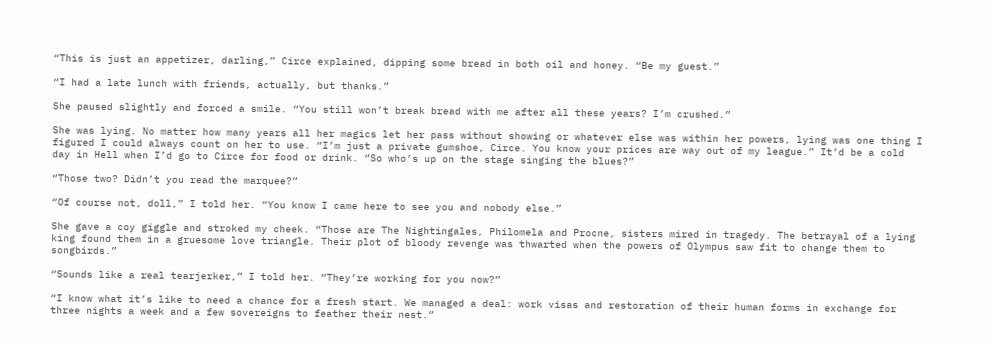“This is just an appetizer, darling,” Circe explained, dipping some bread in both oil and honey. “Be my guest.”

“I had a late lunch with friends, actually, but thanks.”

She paused slightly and forced a smile. “You still won’t break bread with me after all these years? I’m crushed.”

She was lying. No matter how many years all her magics let her pass without showing or whatever else was within her powers, lying was one thing I figured I could always count on her to use. “I’m just a private gumshoe, Circe. You know your prices are way out of my league.” It’d be a cold day in Hell when I’d go to Circe for food or drink. “So who’s up on the stage singing the blues?”

“Those two? Didn’t you read the marquee?”

“Of course not, doll,” I told her. “You know I came here to see you and nobody else.”

She gave a coy giggle and stroked my cheek. “Those are The Nightingales, Philomela and Procne, sisters mired in tragedy. The betrayal of a lying king found them in a gruesome love triangle. Their plot of bloody revenge was thwarted when the powers of Olympus saw fit to change them to songbirds.”

“Sounds like a real tearjerker,” I told her. “They’re working for you now?”

“I know what it’s like to need a chance for a fresh start. We managed a deal: work visas and restoration of their human forms in exchange for three nights a week and a few sovereigns to feather their nest.”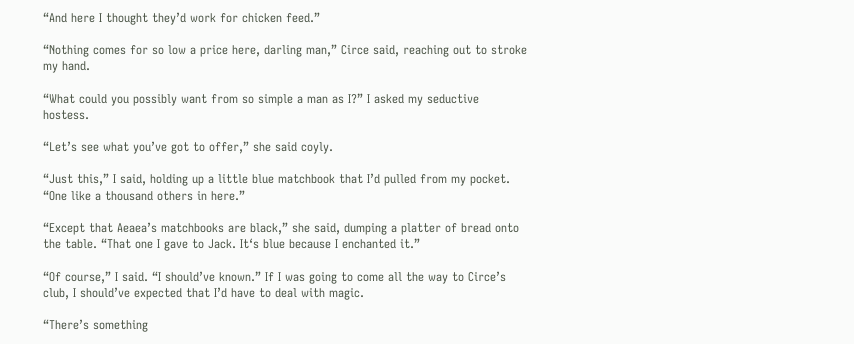“And here I thought they’d work for chicken feed.”

“Nothing comes for so low a price here, darling man,” Circe said, reaching out to stroke my hand.

“What could you possibly want from so simple a man as I?” I asked my seductive hostess.

“Let’s see what you’ve got to offer,” she said coyly.

“Just this,” I said, holding up a little blue matchbook that I’d pulled from my pocket. “One like a thousand others in here.”

“Except that Aeaea’s matchbooks are black,” she said, dumping a platter of bread onto the table. “That one I gave to Jack. It‘s blue because I enchanted it.”

“Of course,” I said. “I should’ve known.” If I was going to come all the way to Circe’s club, I should’ve expected that I’d have to deal with magic.

“There’s something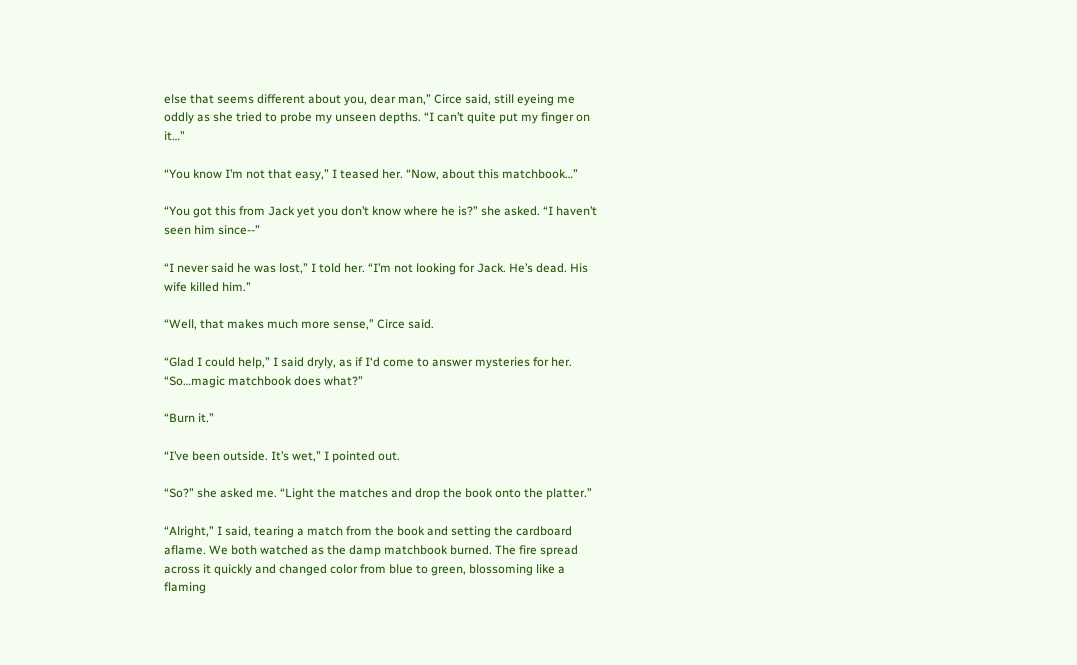else that seems different about you, dear man,” Circe said, still eyeing me oddly as she tried to probe my unseen depths. “I can’t quite put my finger on it…”

“You know I’m not that easy,” I teased her. “Now, about this matchbook…”

“You got this from Jack yet you don’t know where he is?” she asked. “I haven’t seen him since--”

“I never said he was lost,” I told her. “I’m not looking for Jack. He’s dead. His wife killed him.”

“Well, that makes much more sense,” Circe said.

“Glad I could help,” I said dryly, as if I‘d come to answer mysteries for her. “So…magic matchbook does what?”

“Burn it.”

“I’ve been outside. It’s wet,” I pointed out.

“So?” she asked me. “Light the matches and drop the book onto the platter.”

“Alright,” I said, tearing a match from the book and setting the cardboard aflame. We both watched as the damp matchbook burned. The fire spread across it quickly and changed color from blue to green, blossoming like a flaming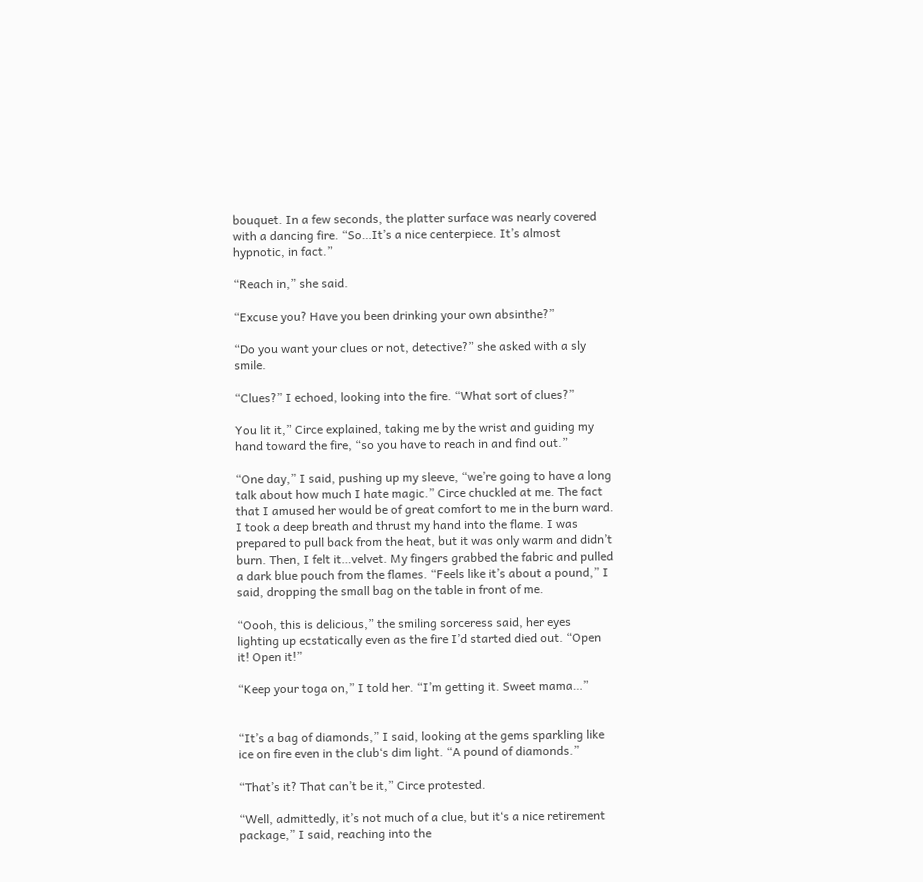bouquet. In a few seconds, the platter surface was nearly covered with a dancing fire. “So…It’s a nice centerpiece. It’s almost hypnotic, in fact.”

“Reach in,” she said.

“Excuse you? Have you been drinking your own absinthe?”

“Do you want your clues or not, detective?” she asked with a sly smile.

“Clues?” I echoed, looking into the fire. “What sort of clues?”

You lit it,” Circe explained, taking me by the wrist and guiding my hand toward the fire, “so you have to reach in and find out.”

“One day,” I said, pushing up my sleeve, “we’re going to have a long talk about how much I hate magic.” Circe chuckled at me. The fact that I amused her would be of great comfort to me in the burn ward. I took a deep breath and thrust my hand into the flame. I was prepared to pull back from the heat, but it was only warm and didn’t burn. Then, I felt it…velvet. My fingers grabbed the fabric and pulled a dark blue pouch from the flames. “Feels like it’s about a pound,” I said, dropping the small bag on the table in front of me.

“Oooh, this is delicious,” the smiling sorceress said, her eyes lighting up ecstatically even as the fire I’d started died out. “Open it! Open it!”

“Keep your toga on,” I told her. “I’m getting it. Sweet mama…”


“It’s a bag of diamonds,” I said, looking at the gems sparkling like ice on fire even in the club‘s dim light. “A pound of diamonds.”

“That’s it? That can’t be it,” Circe protested.

“Well, admittedly, it’s not much of a clue, but it‘s a nice retirement package,” I said, reaching into the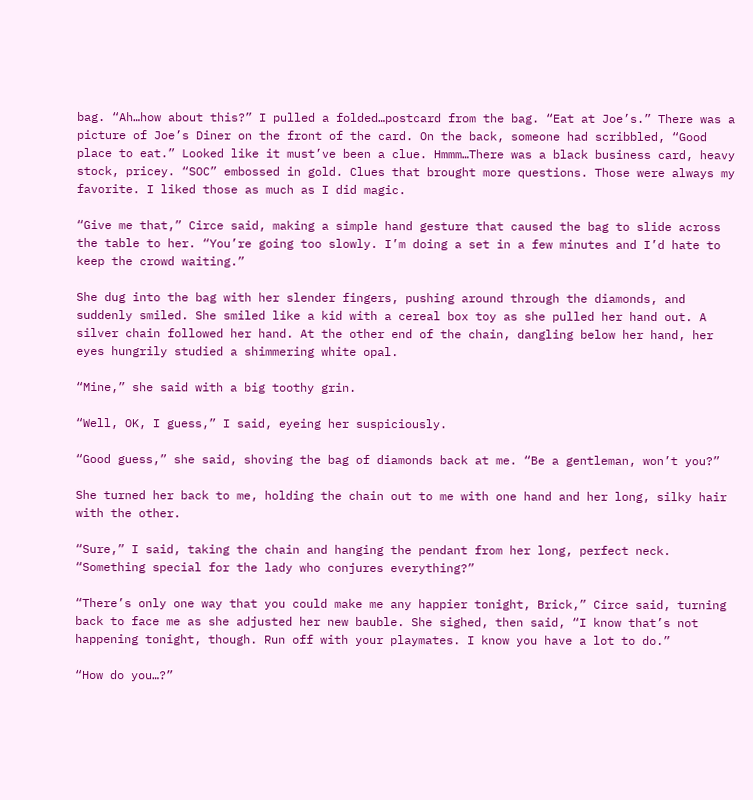bag. “Ah…how about this?” I pulled a folded…postcard from the bag. “Eat at Joe’s.” There was a picture of Joe’s Diner on the front of the card. On the back, someone had scribbled, “Good place to eat.” Looked like it must’ve been a clue. Hmmm…There was a black business card, heavy stock, pricey. “SOC” embossed in gold. Clues that brought more questions. Those were always my favorite. I liked those as much as I did magic.

“Give me that,” Circe said, making a simple hand gesture that caused the bag to slide across the table to her. “You’re going too slowly. I’m doing a set in a few minutes and I’d hate to keep the crowd waiting.”

She dug into the bag with her slender fingers, pushing around through the diamonds, and suddenly smiled. She smiled like a kid with a cereal box toy as she pulled her hand out. A silver chain followed her hand. At the other end of the chain, dangling below her hand, her eyes hungrily studied a shimmering white opal.

“Mine,” she said with a big toothy grin.

“Well, OK, I guess,” I said, eyeing her suspiciously.

“Good guess,” she said, shoving the bag of diamonds back at me. “Be a gentleman, won’t you?”

She turned her back to me, holding the chain out to me with one hand and her long, silky hair with the other.

“Sure,” I said, taking the chain and hanging the pendant from her long, perfect neck. “Something special for the lady who conjures everything?”

“There’s only one way that you could make me any happier tonight, Brick,” Circe said, turning back to face me as she adjusted her new bauble. She sighed, then said, “I know that’s not happening tonight, though. Run off with your playmates. I know you have a lot to do.”

“How do you…?”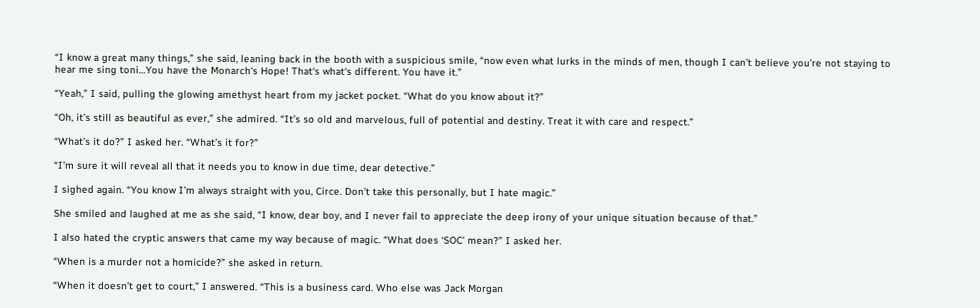“I know a great many things,” she said, leaning back in the booth with a suspicious smile, “now even what lurks in the minds of men, though I can’t believe you’re not staying to hear me sing toni…You have the Monarch‘s Hope! That‘s what‘s different. You have it.”

“Yeah,” I said, pulling the glowing amethyst heart from my jacket pocket. “What do you know about it?”

“Oh, it’s still as beautiful as ever,” she admired. “It’s so old and marvelous, full of potential and destiny. Treat it with care and respect.”

“What’s it do?” I asked her. “What’s it for?”

“I’m sure it will reveal all that it needs you to know in due time, dear detective.”

I sighed again. “You know I’m always straight with you, Circe. Don’t take this personally, but I hate magic.”

She smiled and laughed at me as she said, “I know, dear boy, and I never fail to appreciate the deep irony of your unique situation because of that.”

I also hated the cryptic answers that came my way because of magic. “What does ‘SOC’ mean?” I asked her.

“When is a murder not a homicide?” she asked in return.

“When it doesn’t get to court,” I answered. “This is a business card. Who else was Jack Morgan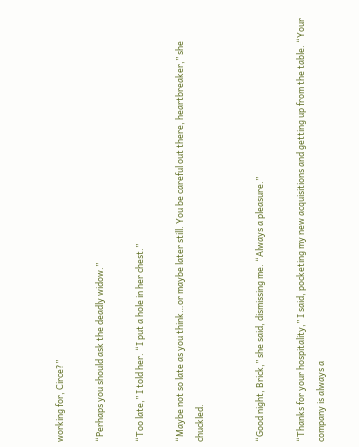working for, Circe?”

“Perhaps you should ask the deadly widow.”

“Too late,” I told her. “I put a hole in her chest.”

“Maybe not so late as you think…or maybe later still. You be careful out there, heartbreaker,” she chuckled.


“Good night, Brick,” she said, dismissing me. “Always a pleasure.”

“Thanks for your hospitality,” I said, pocketing my new acquisitions and getting up from the table. “Your company is always a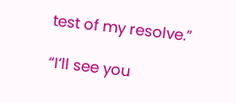test of my resolve.”

“I’ll see you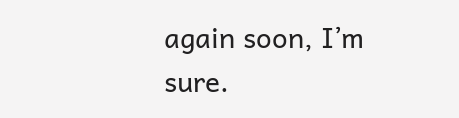again soon, I’m sure.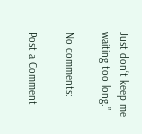Just don‘t keep me waiting too long.”

No comments:

Post a Comment